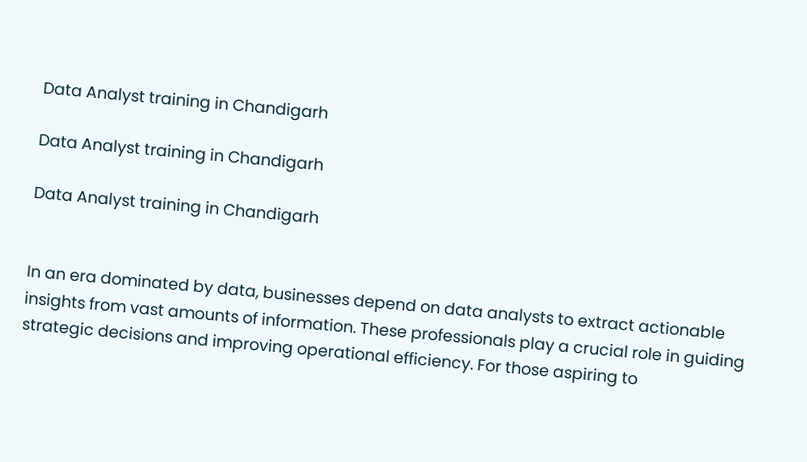Data Analyst training in Chandigarh

Data Analyst training in Chandigarh

Data Analyst training in Chandigarh


In an era dominated by data, businesses depend on data analysts to extract actionable insights from vast amounts of information. These professionals play a crucial role in guiding strategic decisions and improving operational efficiency. For those aspiring to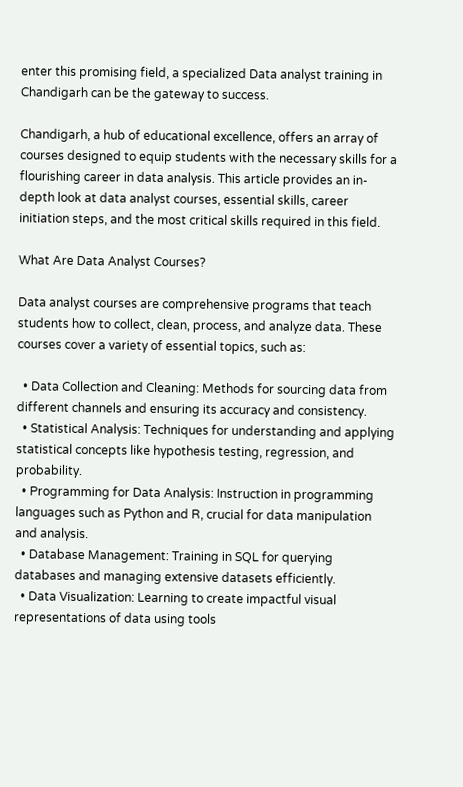enter this promising field, a specialized Data analyst training in Chandigarh can be the gateway to success.

Chandigarh, a hub of educational excellence, offers an array of courses designed to equip students with the necessary skills for a flourishing career in data analysis. This article provides an in-depth look at data analyst courses, essential skills, career initiation steps, and the most critical skills required in this field.

What Are Data Analyst Courses?

Data analyst courses are comprehensive programs that teach students how to collect, clean, process, and analyze data. These courses cover a variety of essential topics, such as:

  • Data Collection and Cleaning: Methods for sourcing data from different channels and ensuring its accuracy and consistency.
  • Statistical Analysis: Techniques for understanding and applying statistical concepts like hypothesis testing, regression, and probability.
  • Programming for Data Analysis: Instruction in programming languages such as Python and R, crucial for data manipulation and analysis.
  • Database Management: Training in SQL for querying databases and managing extensive datasets efficiently.
  • Data Visualization: Learning to create impactful visual representations of data using tools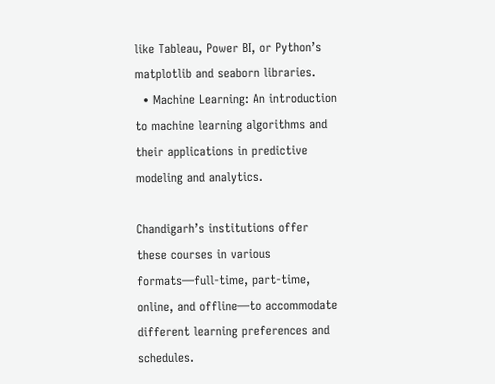like Tableau, Power BI, or Python’s matplotlib and seaborn libraries.
  • Machine Learning: An introduction to machine learning algorithms and their applications in predictive modeling and analytics.

Chandigarh’s institutions offer these courses in various formats—full-time, part-time, online, and offline—to accommodate different learning preferences and schedules.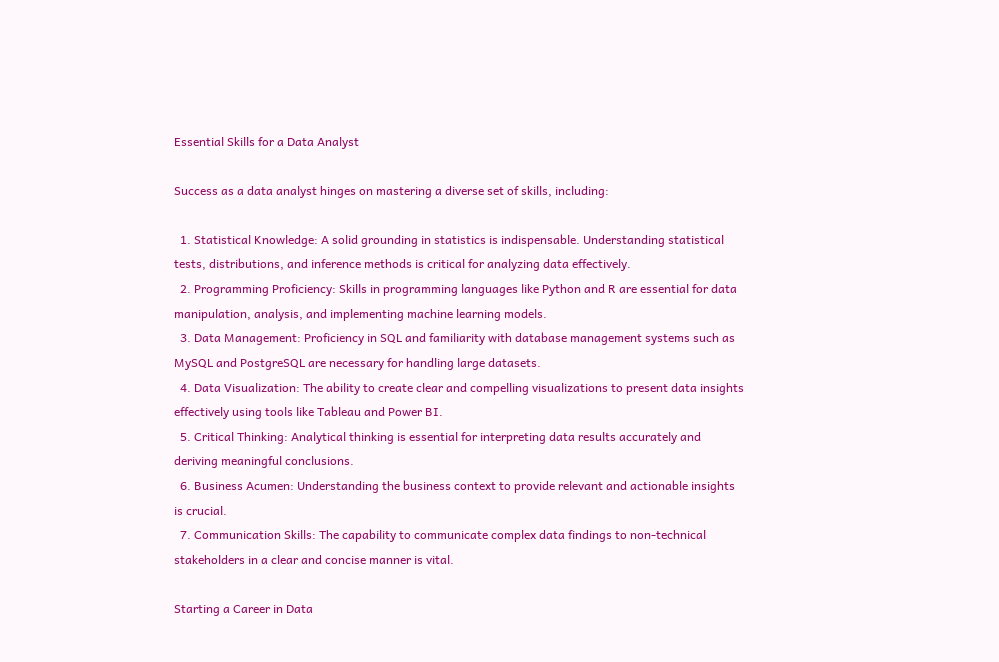Essential Skills for a Data Analyst

Success as a data analyst hinges on mastering a diverse set of skills, including:

  1. Statistical Knowledge: A solid grounding in statistics is indispensable. Understanding statistical tests, distributions, and inference methods is critical for analyzing data effectively.
  2. Programming Proficiency: Skills in programming languages like Python and R are essential for data manipulation, analysis, and implementing machine learning models.
  3. Data Management: Proficiency in SQL and familiarity with database management systems such as MySQL and PostgreSQL are necessary for handling large datasets.
  4. Data Visualization: The ability to create clear and compelling visualizations to present data insights effectively using tools like Tableau and Power BI.
  5. Critical Thinking: Analytical thinking is essential for interpreting data results accurately and deriving meaningful conclusions.
  6. Business Acumen: Understanding the business context to provide relevant and actionable insights is crucial.
  7. Communication Skills: The capability to communicate complex data findings to non-technical stakeholders in a clear and concise manner is vital.

Starting a Career in Data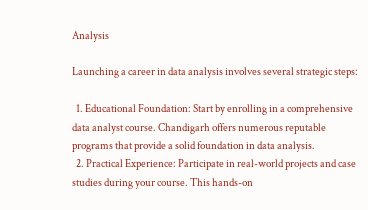Analysis

Launching a career in data analysis involves several strategic steps:

  1. Educational Foundation: Start by enrolling in a comprehensive data analyst course. Chandigarh offers numerous reputable programs that provide a solid foundation in data analysis.
  2. Practical Experience: Participate in real-world projects and case studies during your course. This hands-on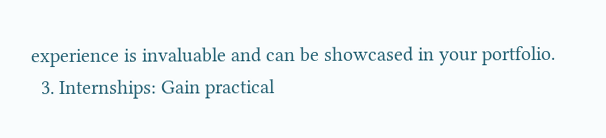experience is invaluable and can be showcased in your portfolio.
  3. Internships: Gain practical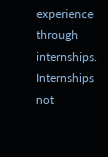experience through internships. Internships not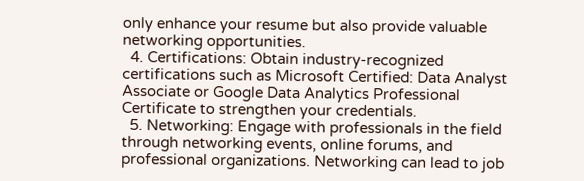only enhance your resume but also provide valuable networking opportunities.
  4. Certifications: Obtain industry-recognized certifications such as Microsoft Certified: Data Analyst Associate or Google Data Analytics Professional Certificate to strengthen your credentials.
  5. Networking: Engage with professionals in the field through networking events, online forums, and professional organizations. Networking can lead to job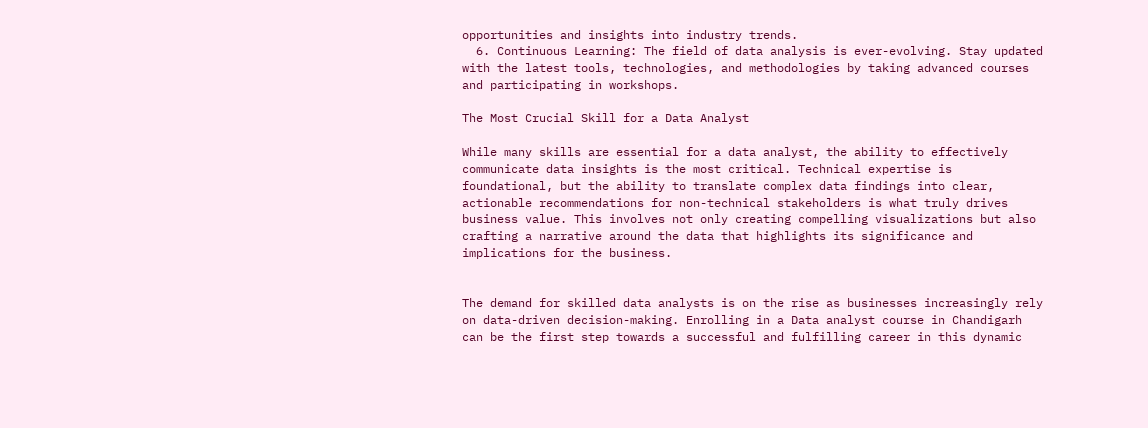opportunities and insights into industry trends.
  6. Continuous Learning: The field of data analysis is ever-evolving. Stay updated with the latest tools, technologies, and methodologies by taking advanced courses and participating in workshops.

The Most Crucial Skill for a Data Analyst

While many skills are essential for a data analyst, the ability to effectively communicate data insights is the most critical. Technical expertise is foundational, but the ability to translate complex data findings into clear, actionable recommendations for non-technical stakeholders is what truly drives business value. This involves not only creating compelling visualizations but also crafting a narrative around the data that highlights its significance and implications for the business.


The demand for skilled data analysts is on the rise as businesses increasingly rely on data-driven decision-making. Enrolling in a Data analyst course in Chandigarh can be the first step towards a successful and fulfilling career in this dynamic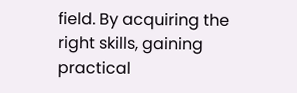field. By acquiring the right skills, gaining practical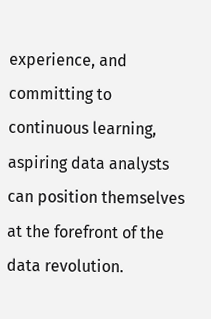experience, and committing to continuous learning, aspiring data analysts can position themselves at the forefront of the data revolution.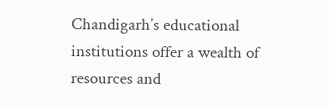Chandigarh’s educational institutions offer a wealth of resources and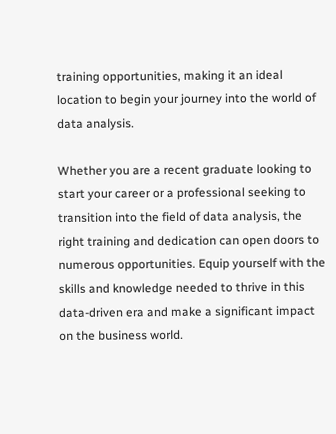training opportunities, making it an ideal location to begin your journey into the world of data analysis.

Whether you are a recent graduate looking to start your career or a professional seeking to transition into the field of data analysis, the right training and dedication can open doors to numerous opportunities. Equip yourself with the skills and knowledge needed to thrive in this data-driven era and make a significant impact on the business world.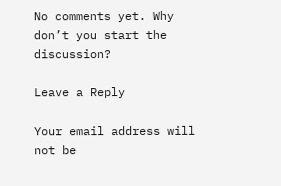No comments yet. Why don’t you start the discussion?

Leave a Reply

Your email address will not be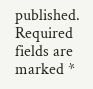published. Required fields are marked *